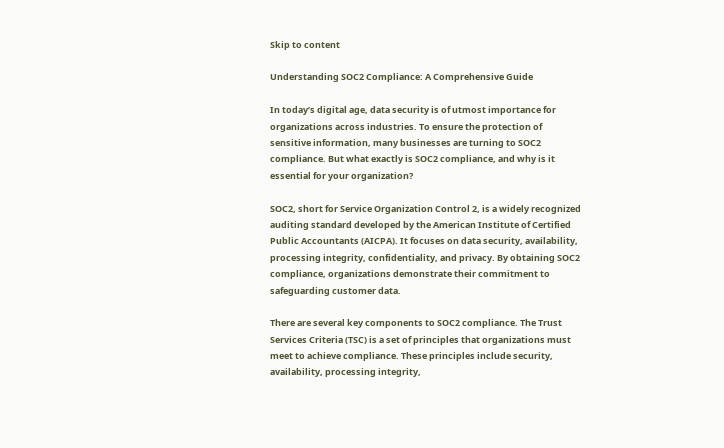Skip to content

Understanding SOC2 Compliance: A Comprehensive Guide

In today’s digital age, data security is of utmost importance for organizations across industries. To ensure the protection of sensitive information, many businesses are turning to SOC2 compliance. But what exactly is SOC2 compliance, and why is it essential for your organization?

SOC2, short for Service Organization Control 2, is a widely recognized auditing standard developed by the American Institute of Certified Public Accountants (AICPA). It focuses on data security, availability, processing integrity, confidentiality, and privacy. By obtaining SOC2 compliance, organizations demonstrate their commitment to safeguarding customer data.

There are several key components to SOC2 compliance. The Trust Services Criteria (TSC) is a set of principles that organizations must meet to achieve compliance. These principles include security, availability, processing integrity,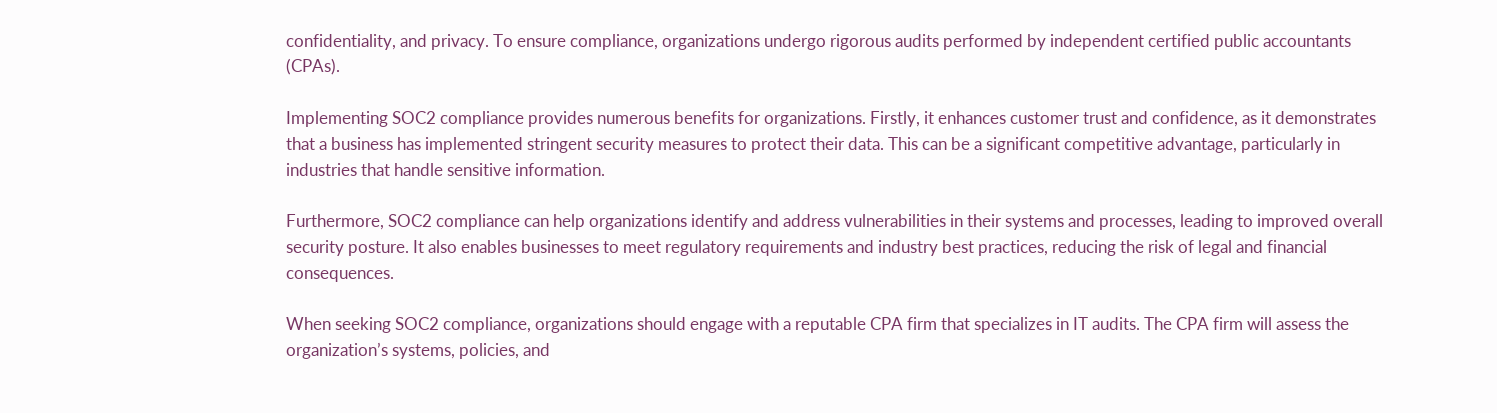confidentiality, and privacy. To ensure compliance, organizations undergo rigorous audits performed by independent certified public accountants (CPAs).

Implementing SOC2 compliance provides numerous benefits for organizations. Firstly, it enhances customer trust and confidence, as it demonstrates that a business has implemented stringent security measures to protect their data. This can be a significant competitive advantage, particularly in industries that handle sensitive information.

Furthermore, SOC2 compliance can help organizations identify and address vulnerabilities in their systems and processes, leading to improved overall security posture. It also enables businesses to meet regulatory requirements and industry best practices, reducing the risk of legal and financial consequences.

When seeking SOC2 compliance, organizations should engage with a reputable CPA firm that specializes in IT audits. The CPA firm will assess the organization’s systems, policies, and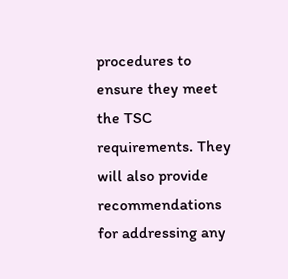procedures to ensure they meet the TSC requirements. They will also provide recommendations for addressing any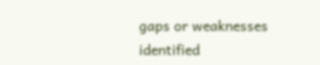gaps or weaknesses identified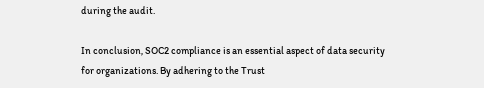during the audit.

In conclusion, SOC2 compliance is an essential aspect of data security for organizations. By adhering to the Trust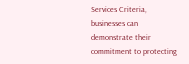Services Criteria, businesses can demonstrate their commitment to protecting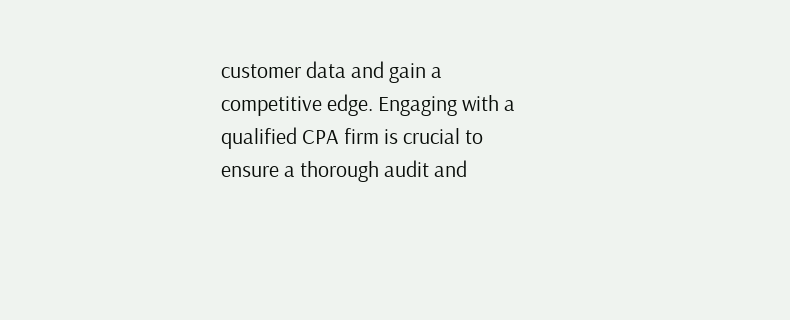customer data and gain a competitive edge. Engaging with a qualified CPA firm is crucial to ensure a thorough audit and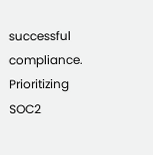successful compliance. Prioritizing SOC2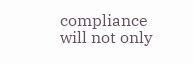compliance will not only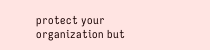protect your organization but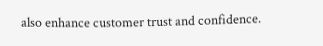also enhance customer trust and confidence.